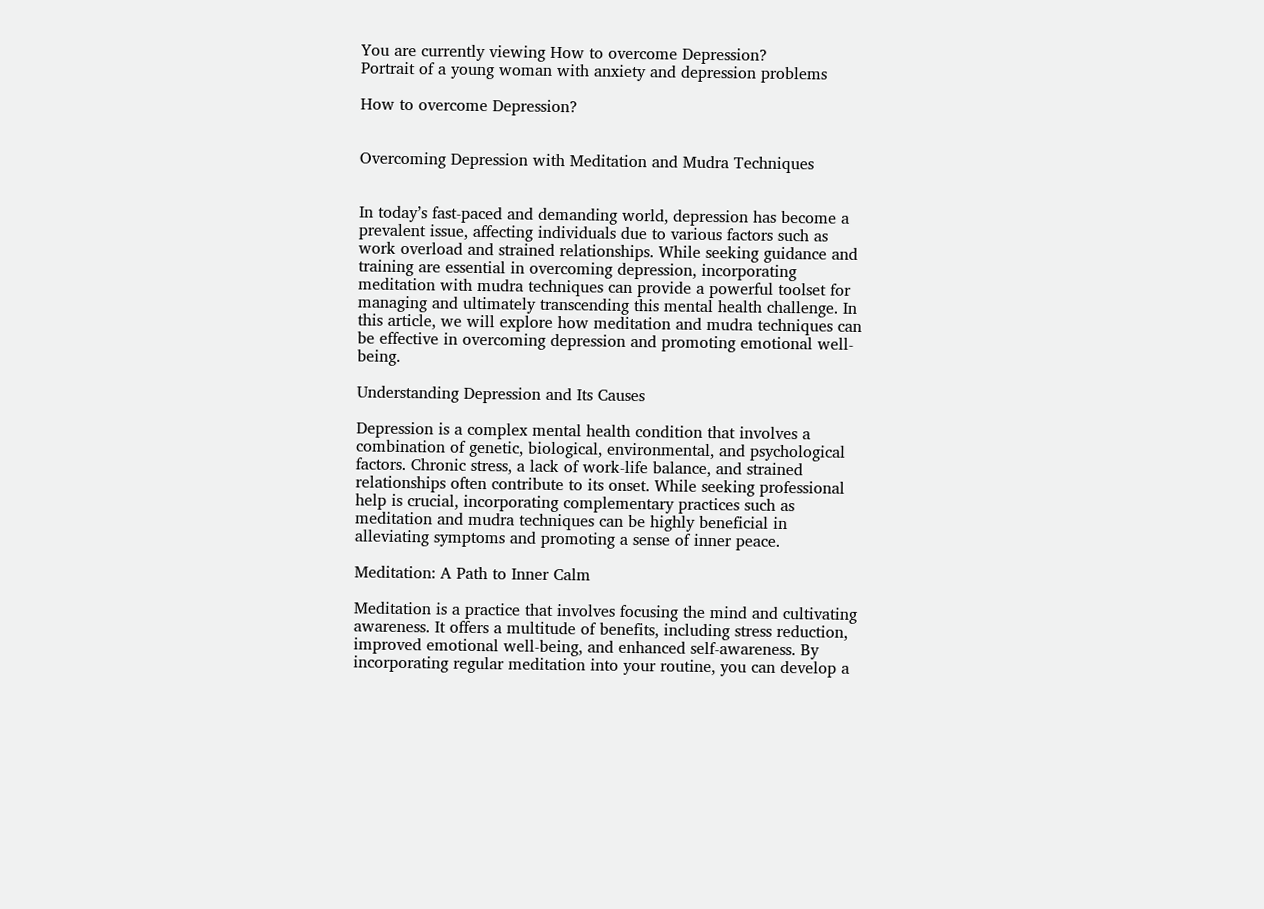You are currently viewing How to overcome Depression?
Portrait of a young woman with anxiety and depression problems

How to overcome Depression?


Overcoming Depression with Meditation and Mudra Techniques


In today’s fast-paced and demanding world, depression has become a prevalent issue, affecting individuals due to various factors such as work overload and strained relationships. While seeking guidance and training are essential in overcoming depression, incorporating meditation with mudra techniques can provide a powerful toolset for managing and ultimately transcending this mental health challenge. In this article, we will explore how meditation and mudra techniques can be effective in overcoming depression and promoting emotional well-being.

Understanding Depression and Its Causes

Depression is a complex mental health condition that involves a combination of genetic, biological, environmental, and psychological factors. Chronic stress, a lack of work-life balance, and strained relationships often contribute to its onset. While seeking professional help is crucial, incorporating complementary practices such as meditation and mudra techniques can be highly beneficial in alleviating symptoms and promoting a sense of inner peace.

Meditation: A Path to Inner Calm

Meditation is a practice that involves focusing the mind and cultivating awareness. It offers a multitude of benefits, including stress reduction, improved emotional well-being, and enhanced self-awareness. By incorporating regular meditation into your routine, you can develop a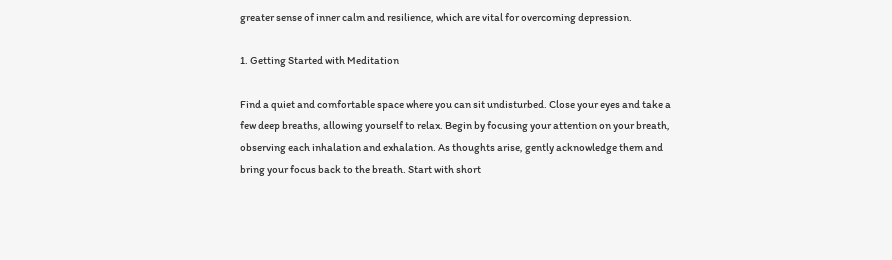greater sense of inner calm and resilience, which are vital for overcoming depression.

1. Getting Started with Meditation

Find a quiet and comfortable space where you can sit undisturbed. Close your eyes and take a few deep breaths, allowing yourself to relax. Begin by focusing your attention on your breath, observing each inhalation and exhalation. As thoughts arise, gently acknowledge them and bring your focus back to the breath. Start with short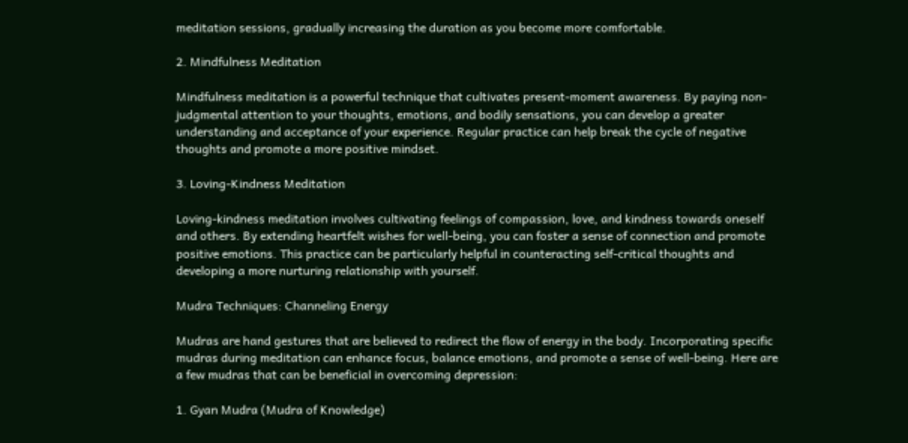meditation sessions, gradually increasing the duration as you become more comfortable.

2. Mindfulness Meditation

Mindfulness meditation is a powerful technique that cultivates present-moment awareness. By paying non-judgmental attention to your thoughts, emotions, and bodily sensations, you can develop a greater understanding and acceptance of your experience. Regular practice can help break the cycle of negative thoughts and promote a more positive mindset.

3. Loving-Kindness Meditation

Loving-kindness meditation involves cultivating feelings of compassion, love, and kindness towards oneself and others. By extending heartfelt wishes for well-being, you can foster a sense of connection and promote positive emotions. This practice can be particularly helpful in counteracting self-critical thoughts and developing a more nurturing relationship with yourself.

Mudra Techniques: Channeling Energy

Mudras are hand gestures that are believed to redirect the flow of energy in the body. Incorporating specific mudras during meditation can enhance focus, balance emotions, and promote a sense of well-being. Here are a few mudras that can be beneficial in overcoming depression:

1. Gyan Mudra (Mudra of Knowledge)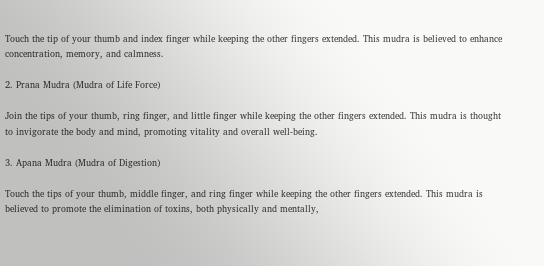Touch the tip of your thumb and index finger while keeping the other fingers extended. This mudra is believed to enhance concentration, memory, and calmness.

2. Prana Mudra (Mudra of Life Force)

Join the tips of your thumb, ring finger, and little finger while keeping the other fingers extended. This mudra is thought to invigorate the body and mind, promoting vitality and overall well-being.

3. Apana Mudra (Mudra of Digestion)

Touch the tips of your thumb, middle finger, and ring finger while keeping the other fingers extended. This mudra is believed to promote the elimination of toxins, both physically and mentally,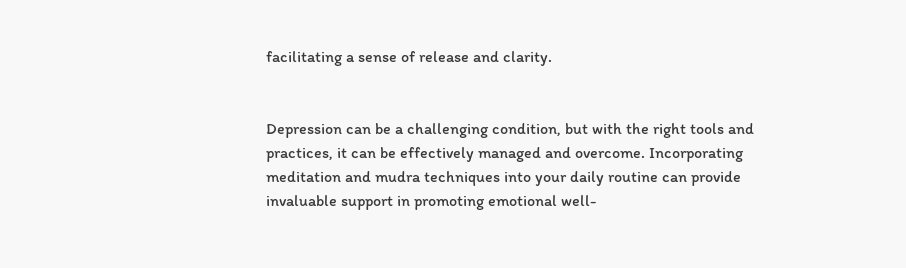facilitating a sense of release and clarity.


Depression can be a challenging condition, but with the right tools and practices, it can be effectively managed and overcome. Incorporating meditation and mudra techniques into your daily routine can provide invaluable support in promoting emotional well-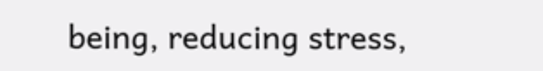being, reducing stress,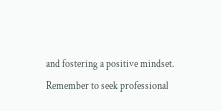and fostering a positive mindset. Remember to seek professional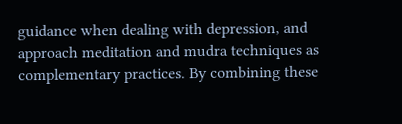guidance when dealing with depression, and approach meditation and mudra techniques as complementary practices. By combining these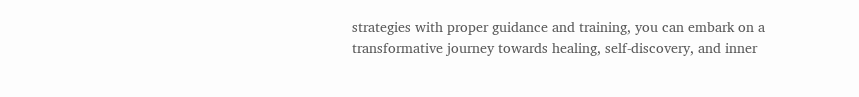strategies with proper guidance and training, you can embark on a transformative journey towards healing, self-discovery, and inner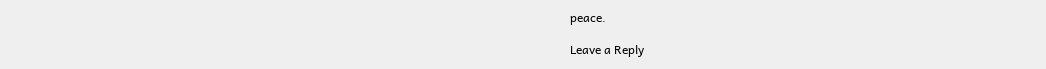peace.

Leave a Reply